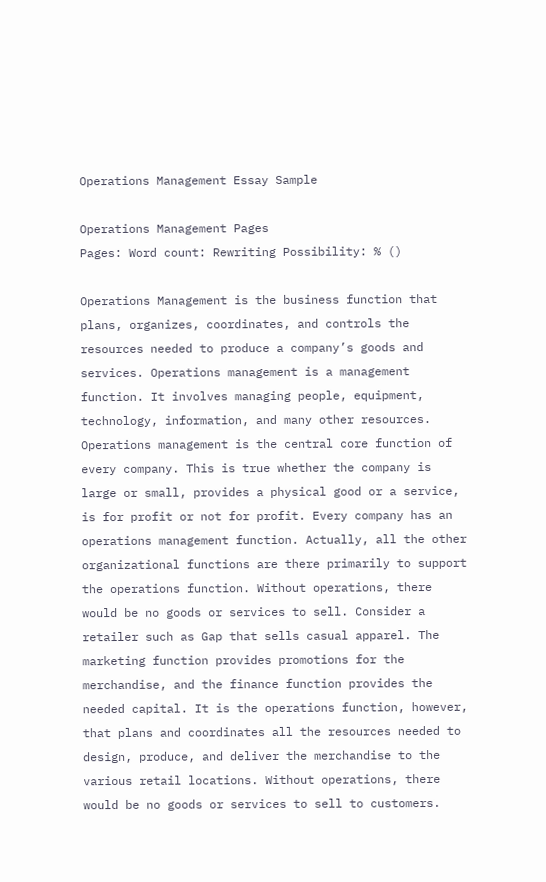Operations Management Essay Sample

Operations Management Pages
Pages: Word count: Rewriting Possibility: % ()

Operations Management is the business function that plans, organizes, coordinates, and controls the resources needed to produce a company’s goods and services. Operations management is a management function. It involves managing people, equipment, technology, information, and many other resources. Operations management is the central core function of every company. This is true whether the company is large or small, provides a physical good or a service, is for profit or not for profit. Every company has an operations management function. Actually, all the other organizational functions are there primarily to support the operations function. Without operations, there would be no goods or services to sell. Consider a retailer such as Gap that sells casual apparel. The marketing function provides promotions for the merchandise, and the finance function provides the needed capital. It is the operations function, however, that plans and coordinates all the resources needed to design, produce, and deliver the merchandise to the various retail locations. Without operations, there would be no goods or services to sell to customers.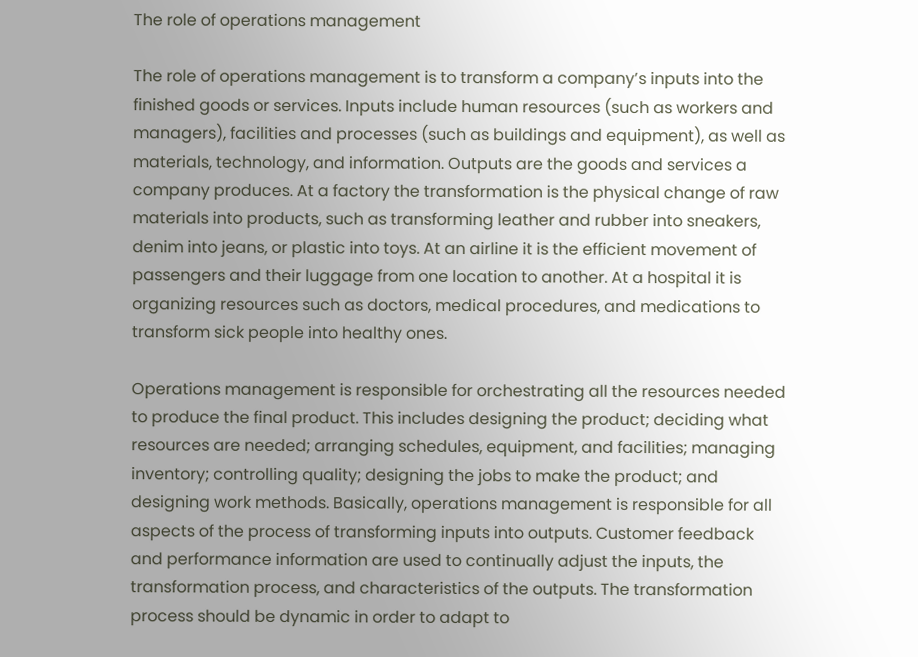The role of operations management

The role of operations management is to transform a company’s inputs into the finished goods or services. Inputs include human resources (such as workers and managers), facilities and processes (such as buildings and equipment), as well as materials, technology, and information. Outputs are the goods and services a company produces. At a factory the transformation is the physical change of raw materials into products, such as transforming leather and rubber into sneakers, denim into jeans, or plastic into toys. At an airline it is the efficient movement of passengers and their luggage from one location to another. At a hospital it is organizing resources such as doctors, medical procedures, and medications to transform sick people into healthy ones.

Operations management is responsible for orchestrating all the resources needed to produce the final product. This includes designing the product; deciding what resources are needed; arranging schedules, equipment, and facilities; managing inventory; controlling quality; designing the jobs to make the product; and designing work methods. Basically, operations management is responsible for all aspects of the process of transforming inputs into outputs. Customer feedback and performance information are used to continually adjust the inputs, the transformation process, and characteristics of the outputs. The transformation process should be dynamic in order to adapt to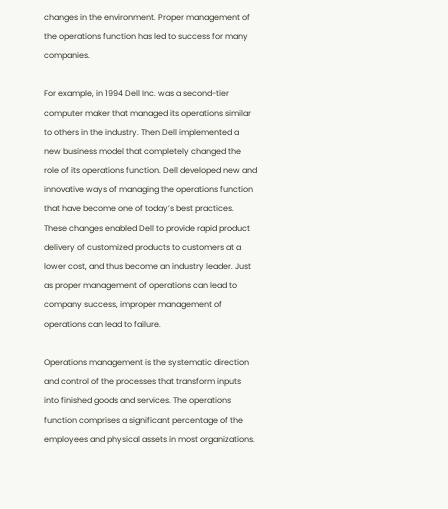changes in the environment. Proper management of the operations function has led to success for many companies.

For example, in 1994 Dell Inc. was a second-tier computer maker that managed its operations similar to others in the industry. Then Dell implemented a new business model that completely changed the role of its operations function. Dell developed new and innovative ways of managing the operations function that have become one of today’s best practices. These changes enabled Dell to provide rapid product delivery of customized products to customers at a lower cost, and thus become an industry leader. Just as proper management of operations can lead to company success, improper management of operations can lead to failure.

Operations management is the systematic direction and control of the processes that transform inputs into finished goods and services. The operations function comprises a significant percentage of the employees and physical assets in most organizations.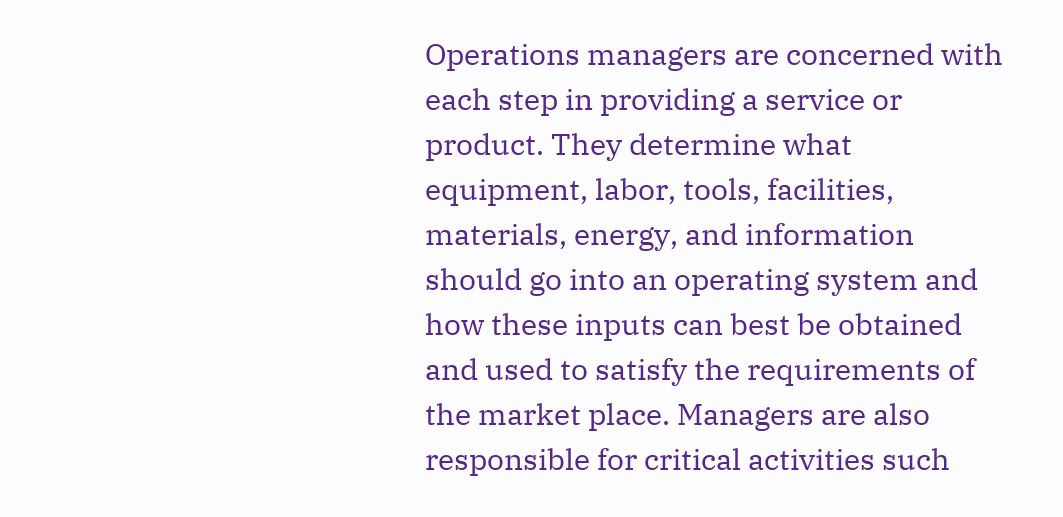Operations managers are concerned with each step in providing a service or product. They determine what equipment, labor, tools, facilities, materials, energy, and information should go into an operating system and how these inputs can best be obtained and used to satisfy the requirements of the market place. Managers are also responsible for critical activities such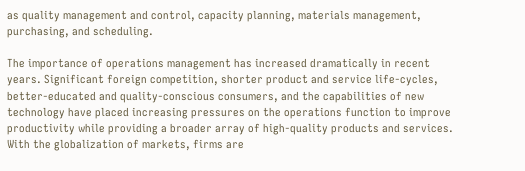as quality management and control, capacity planning, materials management, purchasing, and scheduling.

The importance of operations management has increased dramatically in recent years. Significant foreign competition, shorter product and service life-cycles, better-educated and quality-conscious consumers, and the capabilities of new technology have placed increasing pressures on the operations function to improve productivity while providing a broader array of high-quality products and services. With the globalization of markets, firms are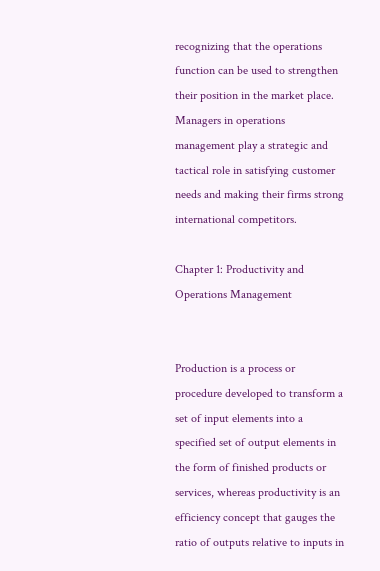recognizing that the operations function can be used to strengthen their position in the market place. Managers in operations management play a strategic and tactical role in satisfying customer needs and making their firms strong international competitors.

Chapter 1: Productivity and Operations Management


Production is a process or procedure developed to transform a set of input elements into a specified set of output elements in the form of finished products or services, whereas productivity is an efficiency concept that gauges the ratio of outputs relative to inputs in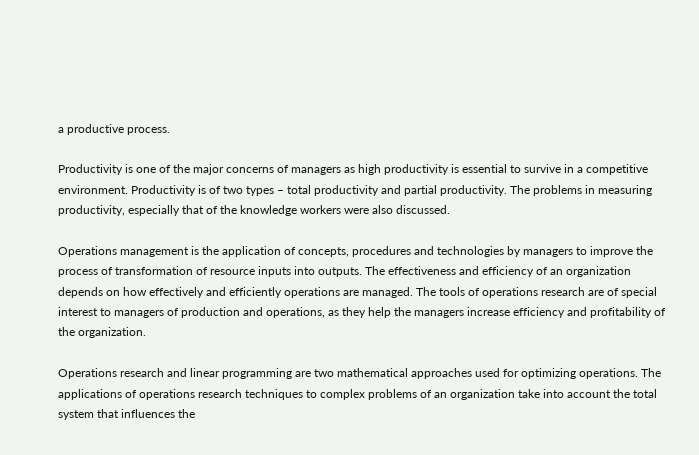a productive process.

Productivity is one of the major concerns of managers as high productivity is essential to survive in a competitive environment. Productivity is of two types – total productivity and partial productivity. The problems in measuring productivity, especially that of the knowledge workers were also discussed.

Operations management is the application of concepts, procedures and technologies by managers to improve the process of transformation of resource inputs into outputs. The effectiveness and efficiency of an organization depends on how effectively and efficiently operations are managed. The tools of operations research are of special interest to managers of production and operations, as they help the managers increase efficiency and profitability of the organization.

Operations research and linear programming are two mathematical approaches used for optimizing operations. The applications of operations research techniques to complex problems of an organization take into account the total system that influences the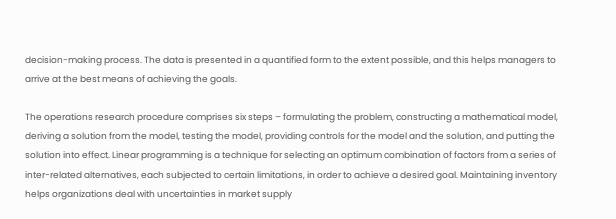decision-making process. The data is presented in a quantified form to the extent possible, and this helps managers to arrive at the best means of achieving the goals.

The operations research procedure comprises six steps – formulating the problem, constructing a mathematical model, deriving a solution from the model, testing the model, providing controls for the model and the solution, and putting the solution into effect. Linear programming is a technique for selecting an optimum combination of factors from a series of inter-related alternatives, each subjected to certain limitations, in order to achieve a desired goal. Maintaining inventory helps organizations deal with uncertainties in market supply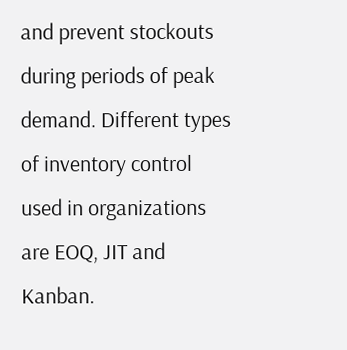and prevent stockouts during periods of peak demand. Different types of inventory control used in organizations are EOQ, JIT and Kanban.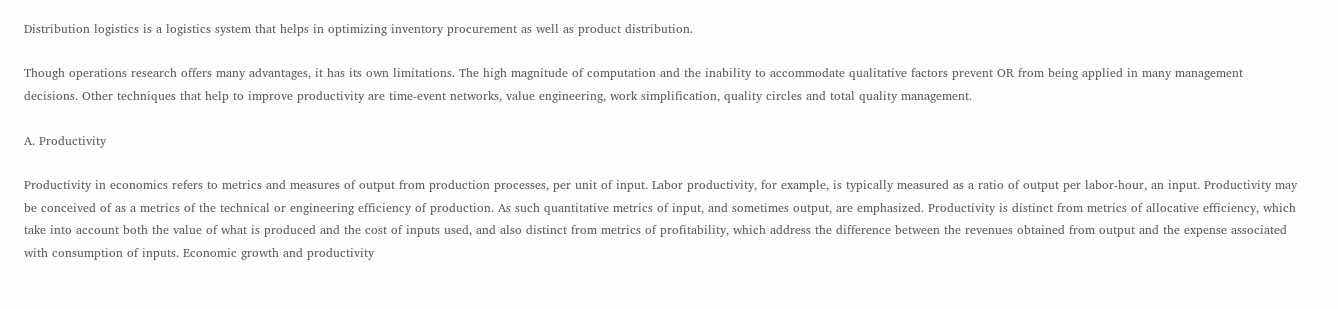Distribution logistics is a logistics system that helps in optimizing inventory procurement as well as product distribution.

Though operations research offers many advantages, it has its own limitations. The high magnitude of computation and the inability to accommodate qualitative factors prevent OR from being applied in many management decisions. Other techniques that help to improve productivity are time-event networks, value engineering, work simplification, quality circles and total quality management.

A. Productivity

Productivity in economics refers to metrics and measures of output from production processes, per unit of input. Labor productivity, for example, is typically measured as a ratio of output per labor-hour, an input. Productivity may be conceived of as a metrics of the technical or engineering efficiency of production. As such quantitative metrics of input, and sometimes output, are emphasized. Productivity is distinct from metrics of allocative efficiency, which take into account both the value of what is produced and the cost of inputs used, and also distinct from metrics of profitability, which address the difference between the revenues obtained from output and the expense associated with consumption of inputs. Economic growth and productivity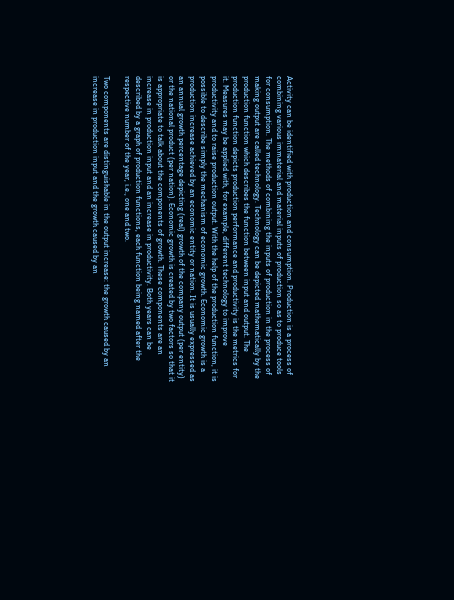Activity can be identified with production and consumption. Production is a process of combining various immaterial and material inputs of production so as to produce tools for consumption. The methods of combining the inputs of production in the process of making output are called technology. Technology can be depicted mathematically by the production function which describes the function between input and output. The production function depicts production performance and productivity is the metrics for it. Measures may be applied with, for example, different technology to improve productivity and to raise production output. With the help of the production function, it is possible to describe simply the mechanism of economic growth. Economic growth is a production increase achieved by an economic entity or nation. It is usually expressed as an annual growth percentage depicting (real) growth of the company output (per entity) or the national product (per nation). Economic growth is created by two factors so that it is appropriate to talk about the components of growth. These components are an increase in production input and an increase in productivity. Both years can be described by a graph of production functions, each function being named after the respective number of the year, i.e., one and two.

Two components are distinguishable in the output increase: the growth caused by an increase in production input and the growth caused by an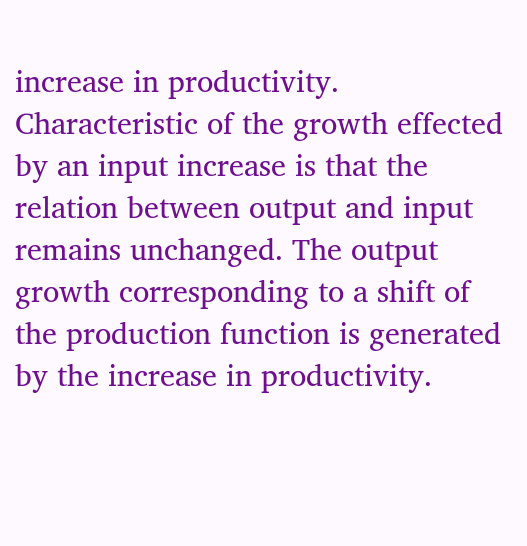increase in productivity. Characteristic of the growth effected by an input increase is that the relation between output and input remains unchanged. The output growth corresponding to a shift of the production function is generated by the increase in productivity.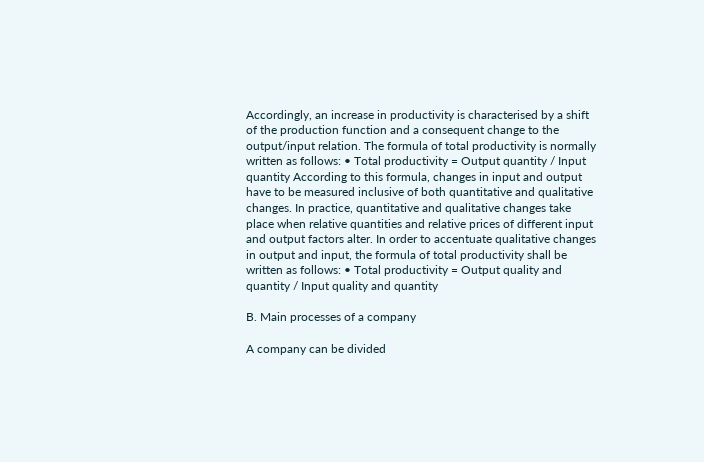Accordingly, an increase in productivity is characterised by a shift of the production function and a consequent change to the output/input relation. The formula of total productivity is normally written as follows: • Total productivity = Output quantity / Input quantity According to this formula, changes in input and output have to be measured inclusive of both quantitative and qualitative changes. In practice, quantitative and qualitative changes take place when relative quantities and relative prices of different input and output factors alter. In order to accentuate qualitative changes in output and input, the formula of total productivity shall be written as follows: • Total productivity = Output quality and quantity / Input quality and quantity

B. Main processes of a company

A company can be divided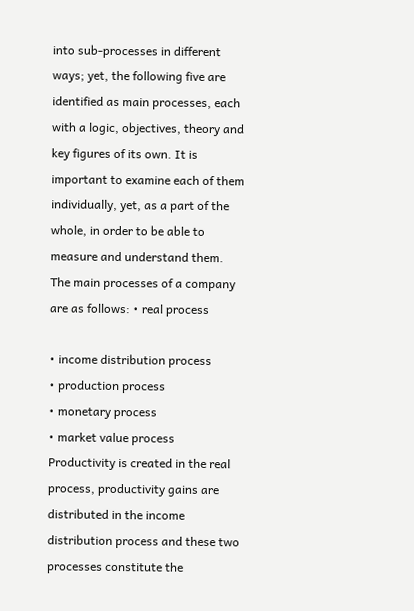into sub-processes in different ways; yet, the following five are identified as main processes, each with a logic, objectives, theory and key figures of its own. It is important to examine each of them individually, yet, as a part of the whole, in order to be able to measure and understand them. The main processes of a company are as follows: • real process

• income distribution process
• production process
• monetary process
• market value process
Productivity is created in the real process, productivity gains are distributed in the income distribution process and these two processes constitute the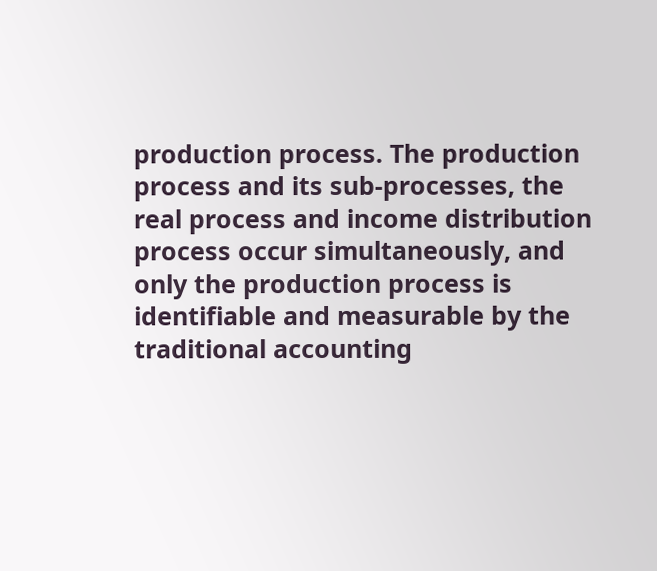production process. The production process and its sub-processes, the real process and income distribution process occur simultaneously, and only the production process is identifiable and measurable by the traditional accounting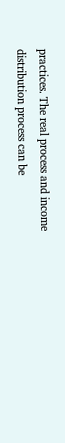practices. The real process and income distribution process can be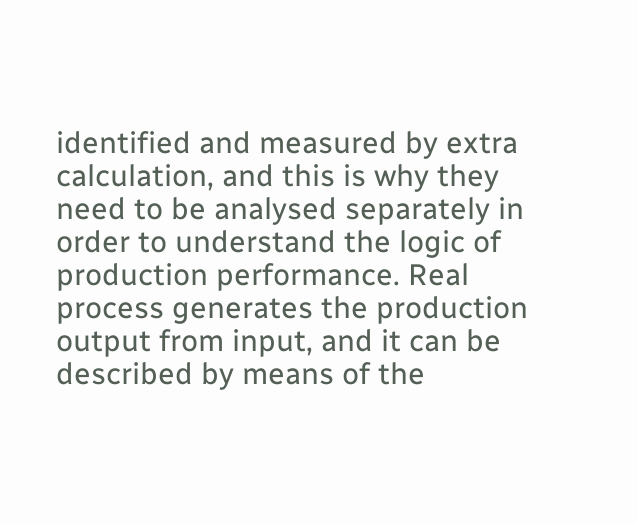identified and measured by extra calculation, and this is why they need to be analysed separately in order to understand the logic of production performance. Real process generates the production output from input, and it can be described by means of the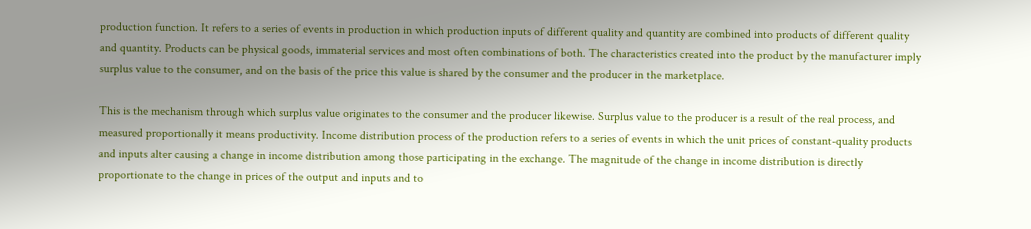production function. It refers to a series of events in production in which production inputs of different quality and quantity are combined into products of different quality and quantity. Products can be physical goods, immaterial services and most often combinations of both. The characteristics created into the product by the manufacturer imply surplus value to the consumer, and on the basis of the price this value is shared by the consumer and the producer in the marketplace.

This is the mechanism through which surplus value originates to the consumer and the producer likewise. Surplus value to the producer is a result of the real process, and measured proportionally it means productivity. Income distribution process of the production refers to a series of events in which the unit prices of constant-quality products and inputs alter causing a change in income distribution among those participating in the exchange. The magnitude of the change in income distribution is directly proportionate to the change in prices of the output and inputs and to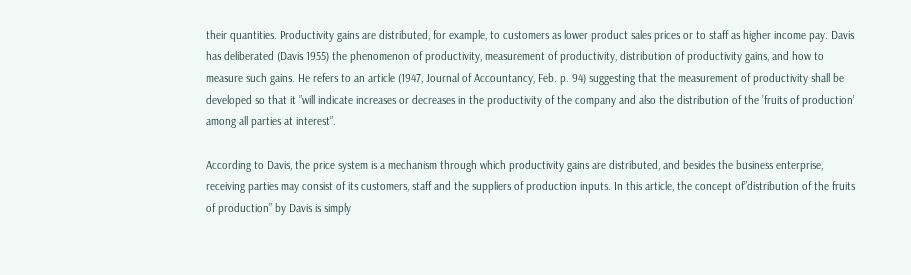their quantities. Productivity gains are distributed, for example, to customers as lower product sales prices or to staff as higher income pay. Davis has deliberated (Davis 1955) the phenomenon of productivity, measurement of productivity, distribution of productivity gains, and how to measure such gains. He refers to an article (1947, Journal of Accountancy, Feb. p. 94) suggesting that the measurement of productivity shall be developed so that it ”will indicate increases or decreases in the productivity of the company and also the distribution of the ’fruits of production’ among all parties at interest”.

According to Davis, the price system is a mechanism through which productivity gains are distributed, and besides the business enterprise, receiving parties may consist of its customers, staff and the suppliers of production inputs. In this article, the concept of”distribution of the fruits of production” by Davis is simply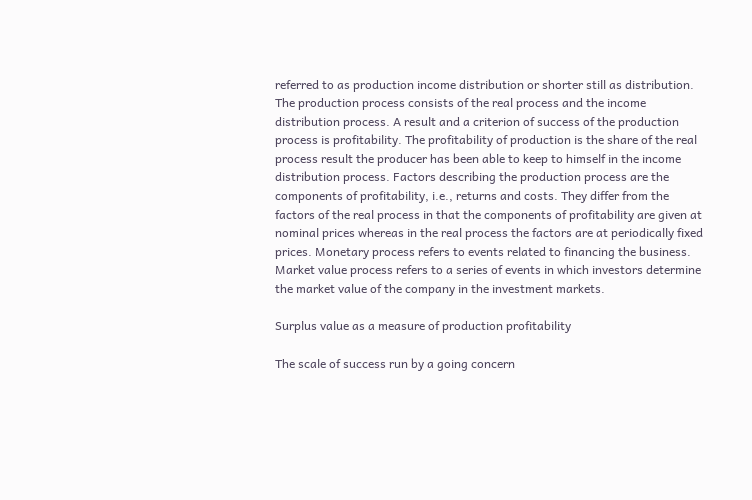referred to as production income distribution or shorter still as distribution. The production process consists of the real process and the income distribution process. A result and a criterion of success of the production process is profitability. The profitability of production is the share of the real process result the producer has been able to keep to himself in the income distribution process. Factors describing the production process are the components of profitability, i.e., returns and costs. They differ from the factors of the real process in that the components of profitability are given at nominal prices whereas in the real process the factors are at periodically fixed prices. Monetary process refers to events related to financing the business. Market value process refers to a series of events in which investors determine the market value of the company in the investment markets.

Surplus value as a measure of production profitability

The scale of success run by a going concern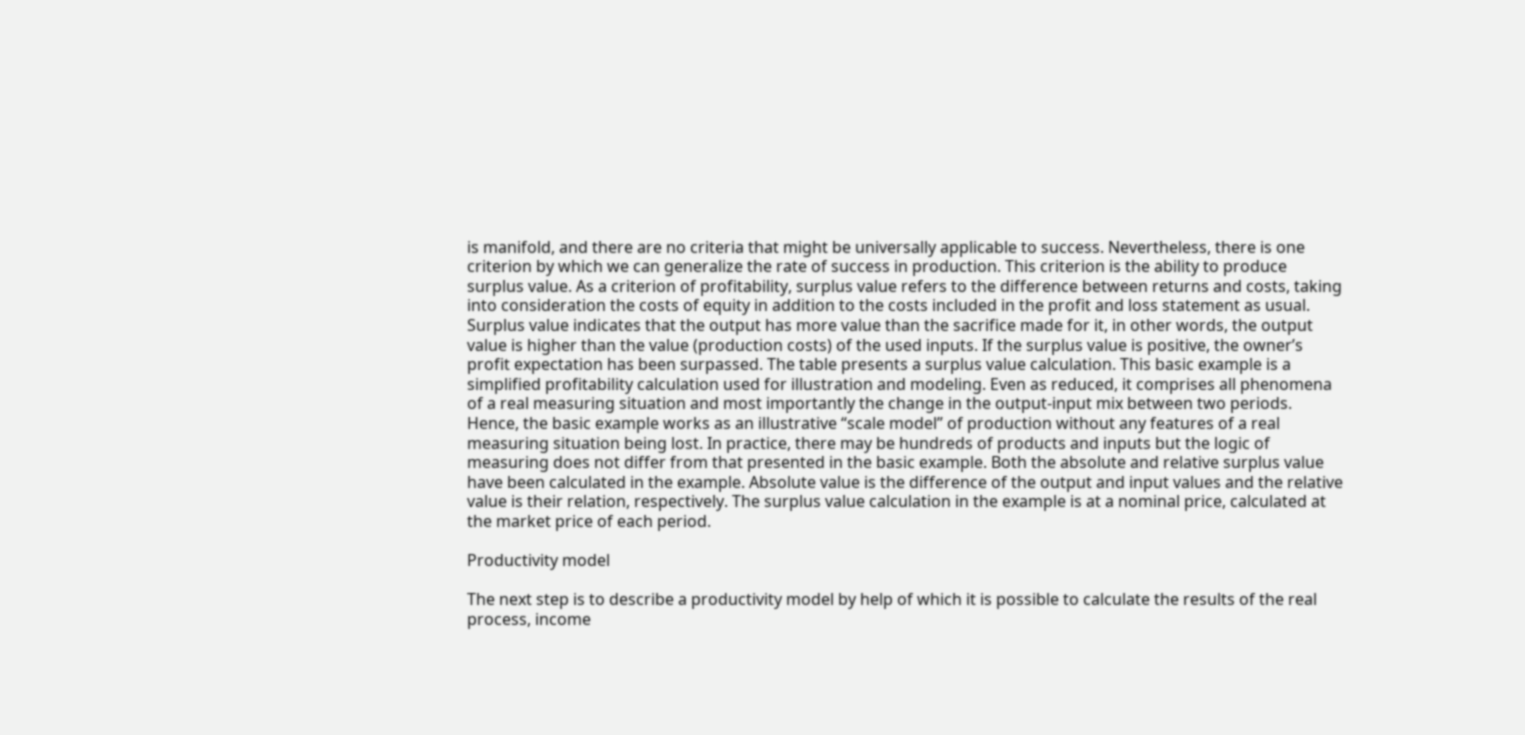is manifold, and there are no criteria that might be universally applicable to success. Nevertheless, there is one criterion by which we can generalize the rate of success in production. This criterion is the ability to produce surplus value. As a criterion of profitability, surplus value refers to the difference between returns and costs, taking into consideration the costs of equity in addition to the costs included in the profit and loss statement as usual. Surplus value indicates that the output has more value than the sacrifice made for it, in other words, the output value is higher than the value (production costs) of the used inputs. If the surplus value is positive, the owner’s profit expectation has been surpassed. The table presents a surplus value calculation. This basic example is a simplified profitability calculation used for illustration and modeling. Even as reduced, it comprises all phenomena of a real measuring situation and most importantly the change in the output-input mix between two periods. Hence, the basic example works as an illustrative “scale model” of production without any features of a real measuring situation being lost. In practice, there may be hundreds of products and inputs but the logic of measuring does not differ from that presented in the basic example. Both the absolute and relative surplus value have been calculated in the example. Absolute value is the difference of the output and input values and the relative value is their relation, respectively. The surplus value calculation in the example is at a nominal price, calculated at the market price of each period.

Productivity model

The next step is to describe a productivity model by help of which it is possible to calculate the results of the real process, income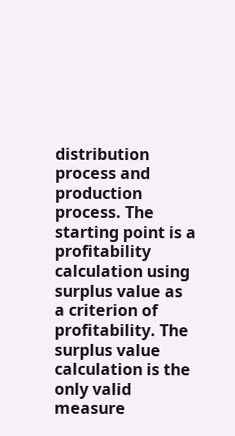distribution process and production process. The starting point is a profitability calculation using surplus value as a criterion of profitability. The surplus value calculation is the only valid measure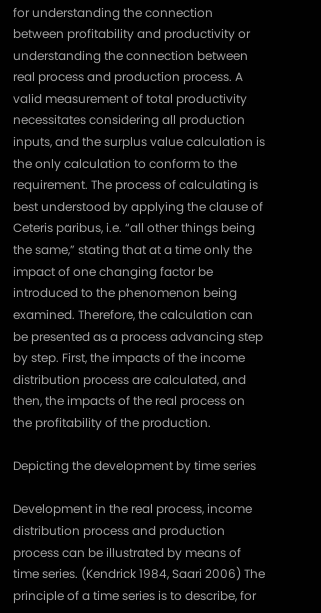for understanding the connection between profitability and productivity or understanding the connection between real process and production process. A valid measurement of total productivity necessitates considering all production inputs, and the surplus value calculation is the only calculation to conform to the requirement. The process of calculating is best understood by applying the clause of Ceteris paribus, i.e. “all other things being the same,” stating that at a time only the impact of one changing factor be introduced to the phenomenon being examined. Therefore, the calculation can be presented as a process advancing step by step. First, the impacts of the income distribution process are calculated, and then, the impacts of the real process on the profitability of the production.

Depicting the development by time series

Development in the real process, income distribution process and production process can be illustrated by means of time series. (Kendrick 1984, Saari 2006) The principle of a time series is to describe, for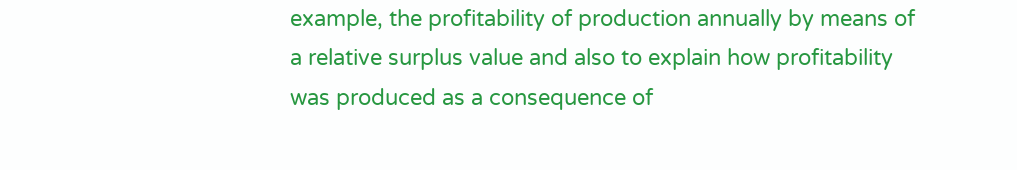example, the profitability of production annually by means of a relative surplus value and also to explain how profitability was produced as a consequence of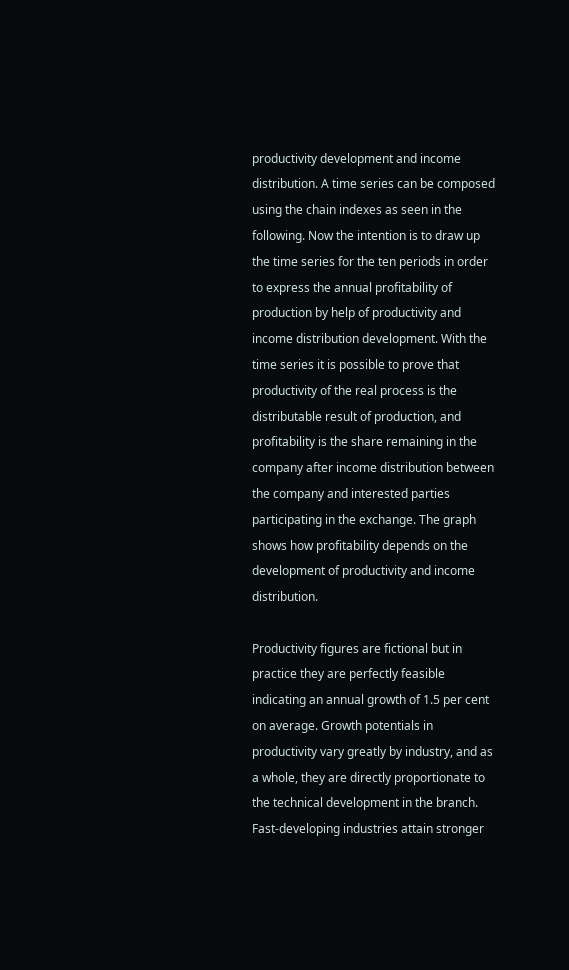productivity development and income distribution. A time series can be composed using the chain indexes as seen in the following. Now the intention is to draw up the time series for the ten periods in order to express the annual profitability of production by help of productivity and income distribution development. With the time series it is possible to prove that productivity of the real process is the distributable result of production, and profitability is the share remaining in the company after income distribution between the company and interested parties participating in the exchange. The graph shows how profitability depends on the development of productivity and income distribution.

Productivity figures are fictional but in practice they are perfectly feasible indicating an annual growth of 1.5 per cent on average. Growth potentials in productivity vary greatly by industry, and as a whole, they are directly proportionate to the technical development in the branch. Fast-developing industries attain stronger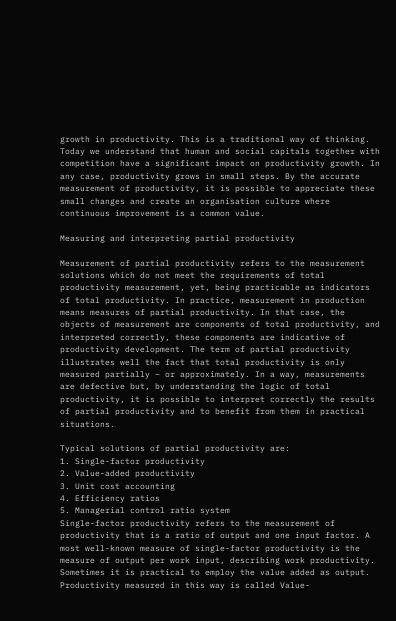growth in productivity. This is a traditional way of thinking. Today we understand that human and social capitals together with competition have a significant impact on productivity growth. In any case, productivity grows in small steps. By the accurate measurement of productivity, it is possible to appreciate these small changes and create an organisation culture where continuous improvement is a common value.

Measuring and interpreting partial productivity

Measurement of partial productivity refers to the measurement solutions which do not meet the requirements of total productivity measurement, yet, being practicable as indicators of total productivity. In practice, measurement in production means measures of partial productivity. In that case, the objects of measurement are components of total productivity, and interpreted correctly, these components are indicative of productivity development. The term of partial productivity illustrates well the fact that total productivity is only measured partially – or approximately. In a way, measurements are defective but, by understanding the logic of total productivity, it is possible to interpret correctly the results of partial productivity and to benefit from them in practical situations.

Typical solutions of partial productivity are:
1. Single-factor productivity
2. Value-added productivity
3. Unit cost accounting
4. Efficiency ratios
5. Managerial control ratio system
Single-factor productivity refers to the measurement of productivity that is a ratio of output and one input factor. A most well-known measure of single-factor productivity is the measure of output per work input, describing work productivity. Sometimes it is practical to employ the value added as output. Productivity measured in this way is called Value-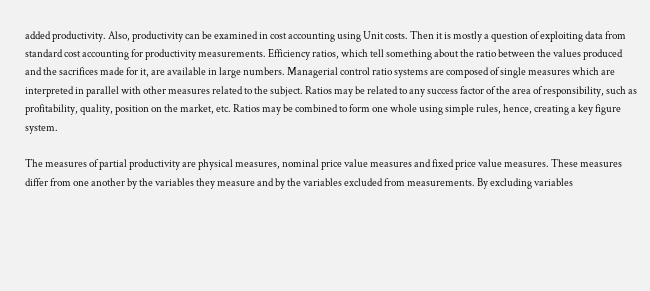added productivity. Also, productivity can be examined in cost accounting using Unit costs. Then it is mostly a question of exploiting data from standard cost accounting for productivity measurements. Efficiency ratios, which tell something about the ratio between the values produced and the sacrifices made for it, are available in large numbers. Managerial control ratio systems are composed of single measures which are interpreted in parallel with other measures related to the subject. Ratios may be related to any success factor of the area of responsibility, such as profitability, quality, position on the market, etc. Ratios may be combined to form one whole using simple rules, hence, creating a key figure system.

The measures of partial productivity are physical measures, nominal price value measures and fixed price value measures. These measures differ from one another by the variables they measure and by the variables excluded from measurements. By excluding variables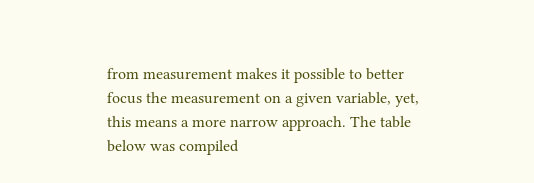from measurement makes it possible to better focus the measurement on a given variable, yet, this means a more narrow approach. The table below was compiled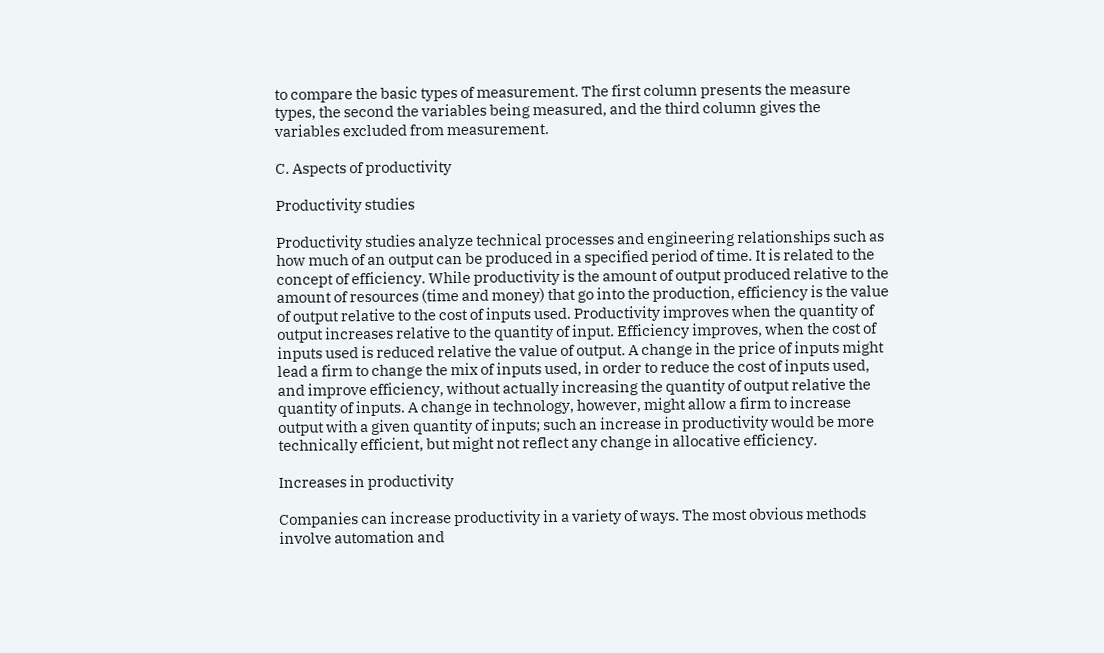to compare the basic types of measurement. The first column presents the measure types, the second the variables being measured, and the third column gives the variables excluded from measurement.

C. Aspects of productivity

Productivity studies

Productivity studies analyze technical processes and engineering relationships such as how much of an output can be produced in a specified period of time. It is related to the concept of efficiency. While productivity is the amount of output produced relative to the amount of resources (time and money) that go into the production, efficiency is the value of output relative to the cost of inputs used. Productivity improves when the quantity of output increases relative to the quantity of input. Efficiency improves, when the cost of inputs used is reduced relative the value of output. A change in the price of inputs might lead a firm to change the mix of inputs used, in order to reduce the cost of inputs used, and improve efficiency, without actually increasing the quantity of output relative the quantity of inputs. A change in technology, however, might allow a firm to increase output with a given quantity of inputs; such an increase in productivity would be more technically efficient, but might not reflect any change in allocative efficiency.

Increases in productivity

Companies can increase productivity in a variety of ways. The most obvious methods involve automation and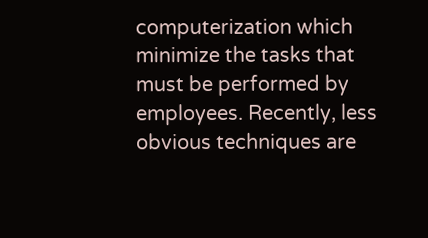computerization which minimize the tasks that must be performed by employees. Recently, less obvious techniques are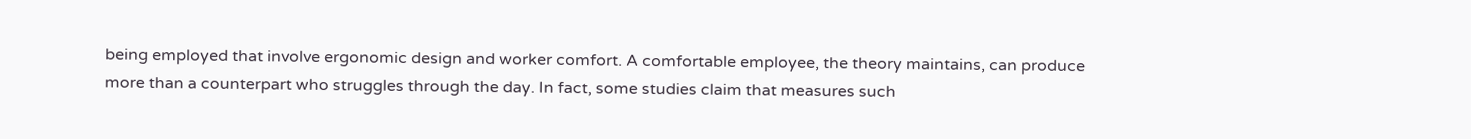being employed that involve ergonomic design and worker comfort. A comfortable employee, the theory maintains, can produce more than a counterpart who struggles through the day. In fact, some studies claim that measures such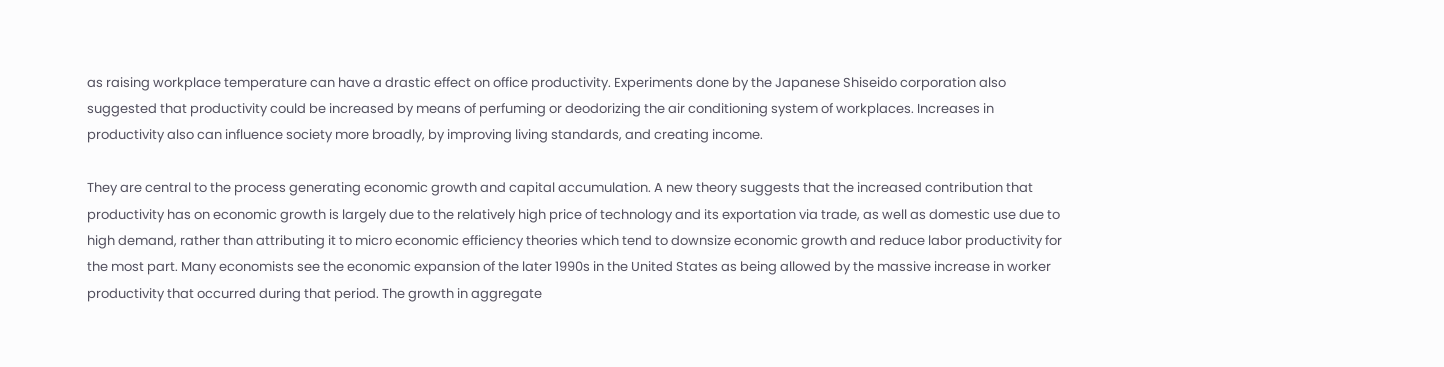as raising workplace temperature can have a drastic effect on office productivity. Experiments done by the Japanese Shiseido corporation also suggested that productivity could be increased by means of perfuming or deodorizing the air conditioning system of workplaces. Increases in productivity also can influence society more broadly, by improving living standards, and creating income.

They are central to the process generating economic growth and capital accumulation. A new theory suggests that the increased contribution that productivity has on economic growth is largely due to the relatively high price of technology and its exportation via trade, as well as domestic use due to high demand, rather than attributing it to micro economic efficiency theories which tend to downsize economic growth and reduce labor productivity for the most part. Many economists see the economic expansion of the later 1990s in the United States as being allowed by the massive increase in worker productivity that occurred during that period. The growth in aggregate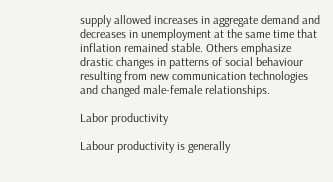supply allowed increases in aggregate demand and decreases in unemployment at the same time that inflation remained stable. Others emphasize drastic changes in patterns of social behaviour resulting from new communication technologies and changed male-female relationships.

Labor productivity

Labour productivity is generally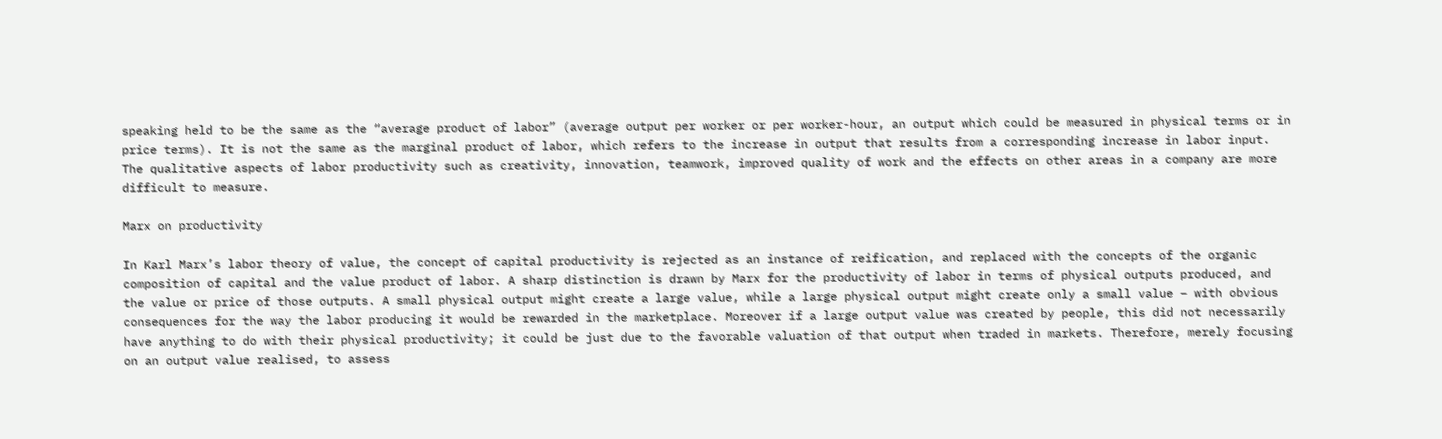speaking held to be the same as the “average product of labor” (average output per worker or per worker-hour, an output which could be measured in physical terms or in price terms). It is not the same as the marginal product of labor, which refers to the increase in output that results from a corresponding increase in labor input. The qualitative aspects of labor productivity such as creativity, innovation, teamwork, improved quality of work and the effects on other areas in a company are more difficult to measure.

Marx on productivity

In Karl Marx’s labor theory of value, the concept of capital productivity is rejected as an instance of reification, and replaced with the concepts of the organic composition of capital and the value product of labor. A sharp distinction is drawn by Marx for the productivity of labor in terms of physical outputs produced, and the value or price of those outputs. A small physical output might create a large value, while a large physical output might create only a small value – with obvious consequences for the way the labor producing it would be rewarded in the marketplace. Moreover if a large output value was created by people, this did not necessarily have anything to do with their physical productivity; it could be just due to the favorable valuation of that output when traded in markets. Therefore, merely focusing on an output value realised, to assess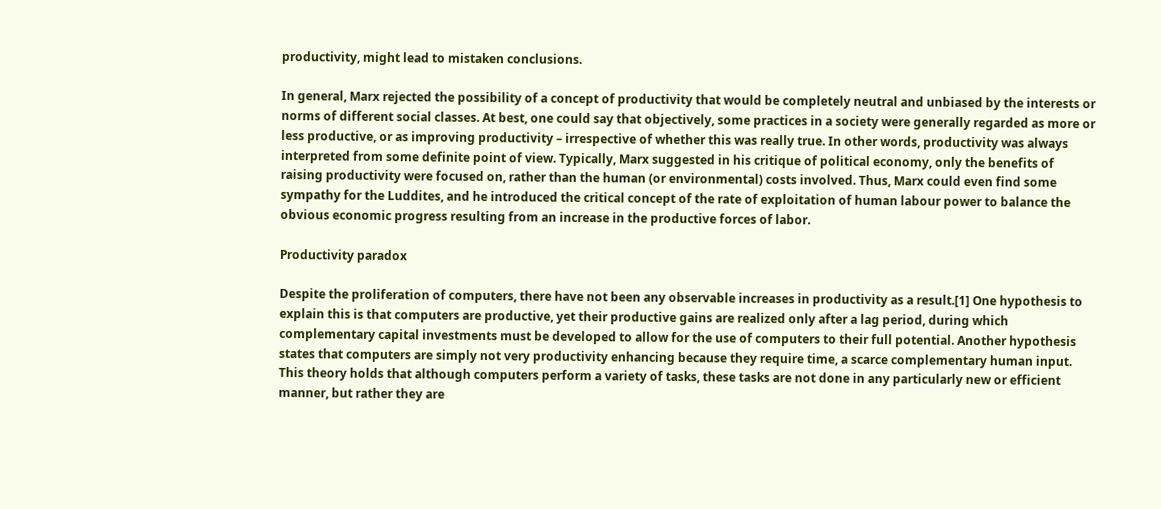productivity, might lead to mistaken conclusions.

In general, Marx rejected the possibility of a concept of productivity that would be completely neutral and unbiased by the interests or norms of different social classes. At best, one could say that objectively, some practices in a society were generally regarded as more or less productive, or as improving productivity – irrespective of whether this was really true. In other words, productivity was always interpreted from some definite point of view. Typically, Marx suggested in his critique of political economy, only the benefits of raising productivity were focused on, rather than the human (or environmental) costs involved. Thus, Marx could even find some sympathy for the Luddites, and he introduced the critical concept of the rate of exploitation of human labour power to balance the obvious economic progress resulting from an increase in the productive forces of labor.

Productivity paradox

Despite the proliferation of computers, there have not been any observable increases in productivity as a result.[1] One hypothesis to explain this is that computers are productive, yet their productive gains are realized only after a lag period, during which complementary capital investments must be developed to allow for the use of computers to their full potential. Another hypothesis states that computers are simply not very productivity enhancing because they require time, a scarce complementary human input. This theory holds that although computers perform a variety of tasks, these tasks are not done in any particularly new or efficient manner, but rather they are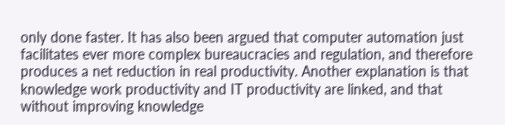only done faster. It has also been argued that computer automation just facilitates ever more complex bureaucracies and regulation, and therefore produces a net reduction in real productivity. Another explanation is that knowledge work productivity and IT productivity are linked, and that without improving knowledge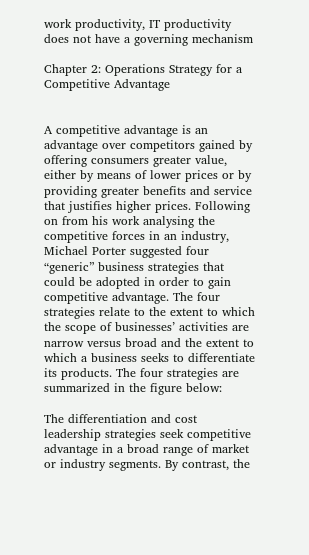work productivity, IT productivity does not have a governing mechanism

Chapter 2: Operations Strategy for a Competitive Advantage


A competitive advantage is an advantage over competitors gained by offering consumers greater value, either by means of lower prices or by providing greater benefits and service that justifies higher prices. Following on from his work analysing the competitive forces in an industry, Michael Porter suggested four “generic” business strategies that could be adopted in order to gain competitive advantage. The four strategies relate to the extent to which the scope of businesses’ activities are narrow versus broad and the extent to which a business seeks to differentiate its products. The four strategies are summarized in the figure below:

The differentiation and cost leadership strategies seek competitive advantage in a broad range of market or industry segments. By contrast, the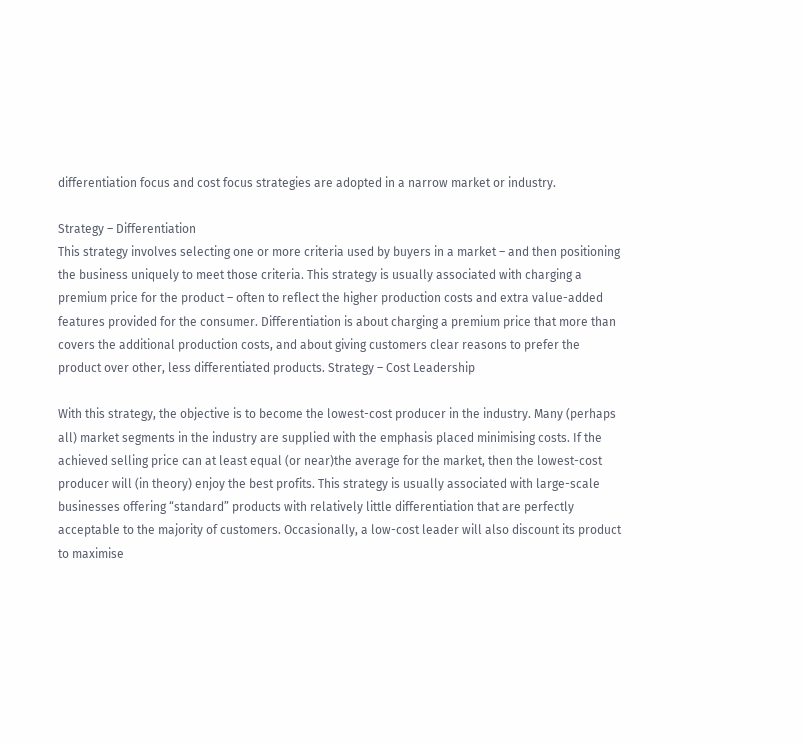differentiation focus and cost focus strategies are adopted in a narrow market or industry.

Strategy – Differentiation
This strategy involves selecting one or more criteria used by buyers in a market – and then positioning the business uniquely to meet those criteria. This strategy is usually associated with charging a premium price for the product – often to reflect the higher production costs and extra value-added features provided for the consumer. Differentiation is about charging a premium price that more than covers the additional production costs, and about giving customers clear reasons to prefer the product over other, less differentiated products. Strategy – Cost Leadership

With this strategy, the objective is to become the lowest-cost producer in the industry. Many (perhaps all) market segments in the industry are supplied with the emphasis placed minimising costs. If the achieved selling price can at least equal (or near)the average for the market, then the lowest-cost producer will (in theory) enjoy the best profits. This strategy is usually associated with large-scale businesses offering “standard” products with relatively little differentiation that are perfectly acceptable to the majority of customers. Occasionally, a low-cost leader will also discount its product to maximise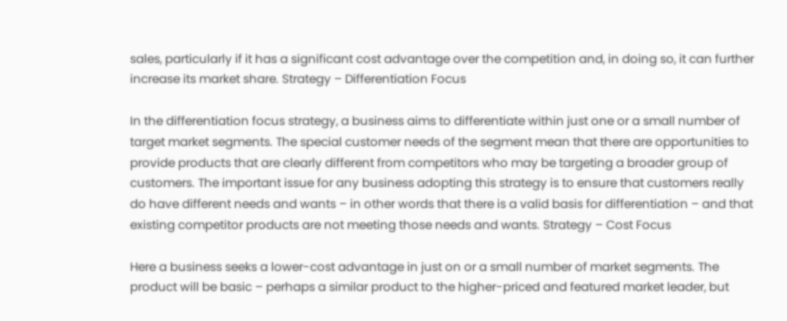sales, particularly if it has a significant cost advantage over the competition and, in doing so, it can further increase its market share. Strategy – Differentiation Focus

In the differentiation focus strategy, a business aims to differentiate within just one or a small number of target market segments. The special customer needs of the segment mean that there are opportunities to provide products that are clearly different from competitors who may be targeting a broader group of customers. The important issue for any business adopting this strategy is to ensure that customers really do have different needs and wants – in other words that there is a valid basis for differentiation – and that existing competitor products are not meeting those needs and wants. Strategy – Cost Focus

Here a business seeks a lower-cost advantage in just on or a small number of market segments. The product will be basic – perhaps a similar product to the higher-priced and featured market leader, but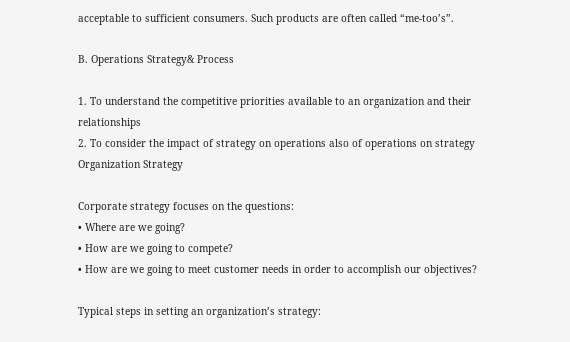acceptable to sufficient consumers. Such products are often called “me-too’s”.

B. Operations Strategy& Process

1. To understand the competitive priorities available to an organization and their relationships
2. To consider the impact of strategy on operations also of operations on strategy Organization Strategy

Corporate strategy focuses on the questions:
• Where are we going?
• How are we going to compete?
• How are we going to meet customer needs in order to accomplish our objectives?

Typical steps in setting an organization’s strategy: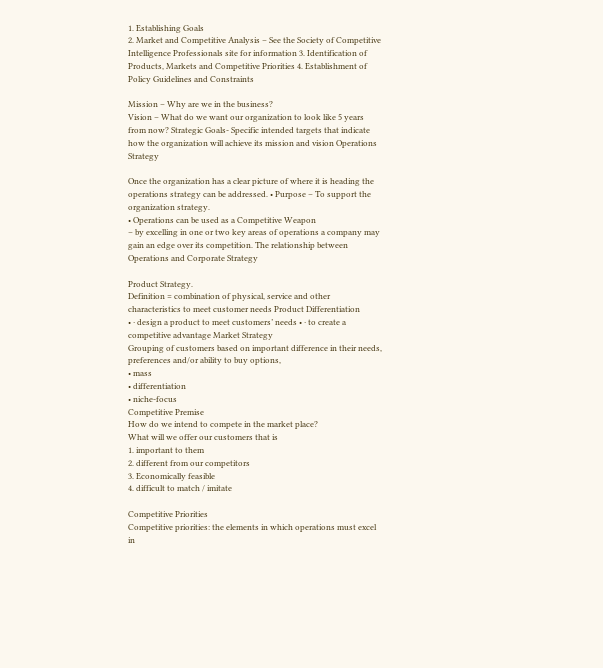1. Establishing Goals
2. Market and Competitive Analysis – See the Society of Competitive Intelligence Professionals site for information 3. Identification of Products, Markets and Competitive Priorities 4. Establishment of Policy Guidelines and Constraints

Mission – Why are we in the business?
Vision – What do we want our organization to look like 5 years from now? Strategic Goals- Specific intended targets that indicate how the organization will achieve its mission and vision Operations Strategy

Once the organization has a clear picture of where it is heading the operations strategy can be addressed. • Purpose – To support the organization strategy.
• Operations can be used as a Competitive Weapon
– by excelling in one or two key areas of operations a company may gain an edge over its competition. The relationship between Operations and Corporate Strategy

Product Strategy.
Definition = combination of physical, service and other characteristics to meet customer needs Product Differentiation
• · design a product to meet customers’ needs • · to create a competitive advantage Market Strategy
Grouping of customers based on important difference in their needs, preferences and/or ability to buy options,
• mass
• differentiation
• niche-focus
Competitive Premise
How do we intend to compete in the market place?
What will we offer our customers that is
1. important to them
2. different from our competitors
3. Economically feasible
4. difficult to match / imitate

Competitive Priorities
Competitive priorities: the elements in which operations must excel in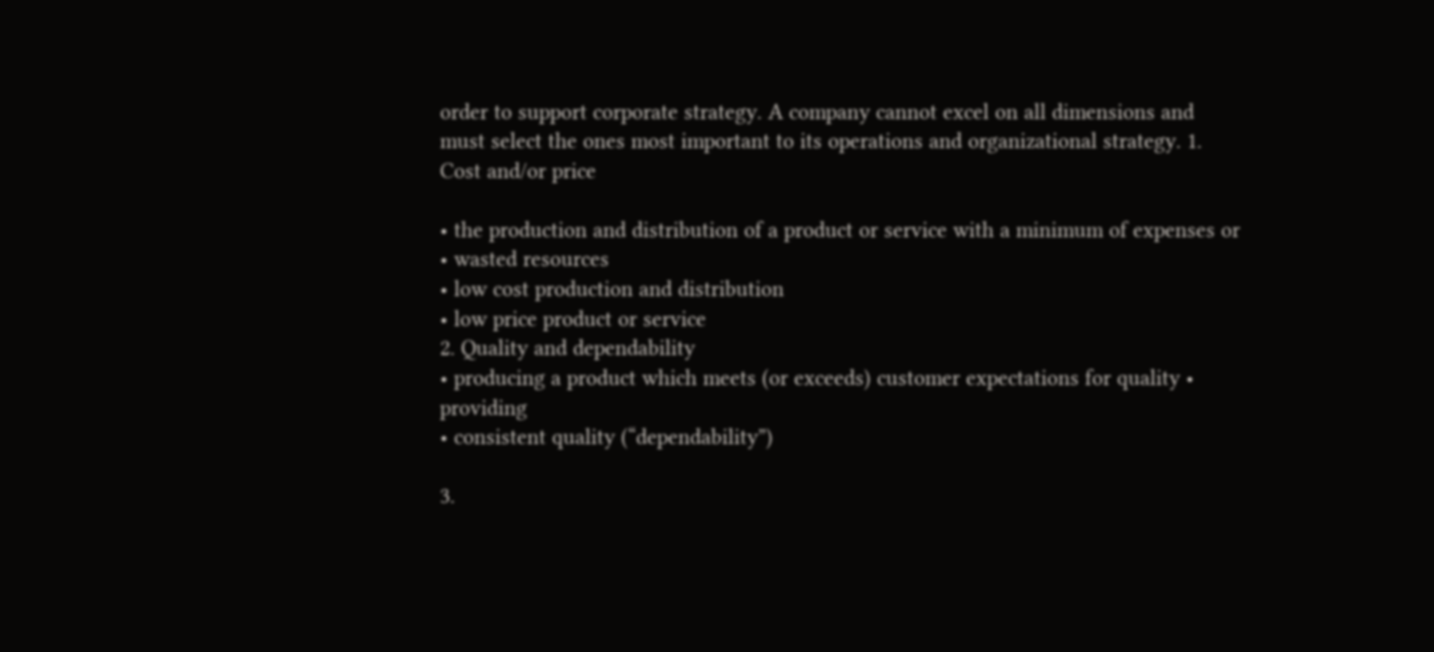order to support corporate strategy. A company cannot excel on all dimensions and must select the ones most important to its operations and organizational strategy. 1. Cost and/or price

• the production and distribution of a product or service with a minimum of expenses or • wasted resources
• low cost production and distribution
• low price product or service
2. Quality and dependability
• producing a product which meets (or exceeds) customer expectations for quality • providing
• consistent quality (“dependability”)

3.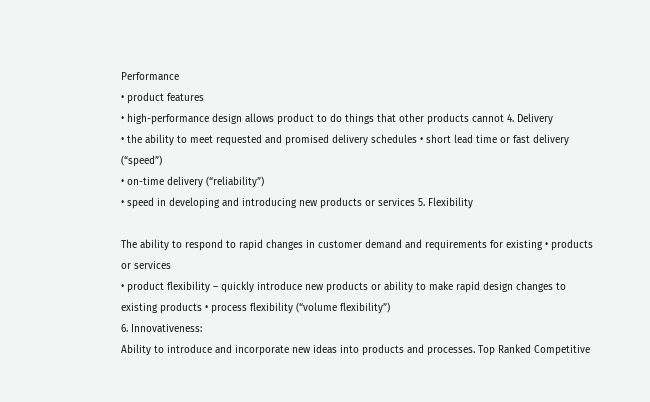Performance
• product features
• high-performance design allows product to do things that other products cannot 4. Delivery
• the ability to meet requested and promised delivery schedules • short lead time or fast delivery (“speed”)
• on-time delivery (“reliability”)
• speed in developing and introducing new products or services 5. Flexibility

The ability to respond to rapid changes in customer demand and requirements for existing • products or services
• product flexibility – quickly introduce new products or ability to make rapid design changes to existing products • process flexibility (“volume flexibility”)
6. Innovativeness:
Ability to introduce and incorporate new ideas into products and processes. Top Ranked Competitive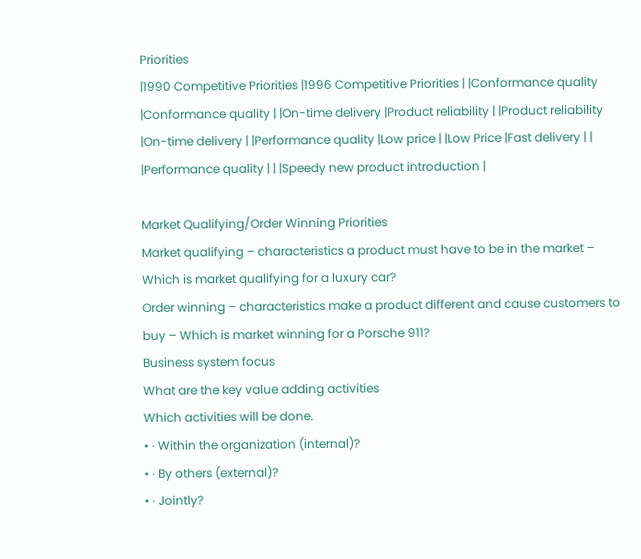Priorities
|1990 Competitive Priorities |1996 Competitive Priorities | |Conformance quality |Conformance quality | |On-time delivery |Product reliability | |Product reliability |On-time delivery | |Performance quality |Low price | |Low Price |Fast delivery | |
|Performance quality | | |Speedy new product introduction |

Market Qualifying/Order Winning Priorities
Market qualifying – characteristics a product must have to be in the market – Which is market qualifying for a luxury car?
Order winning – characteristics make a product different and cause customers to buy – Which is market winning for a Porsche 911?
Business system focus
What are the key value adding activities
Which activities will be done.
• · Within the organization (internal)?
• · By others (external)?
• · Jointly?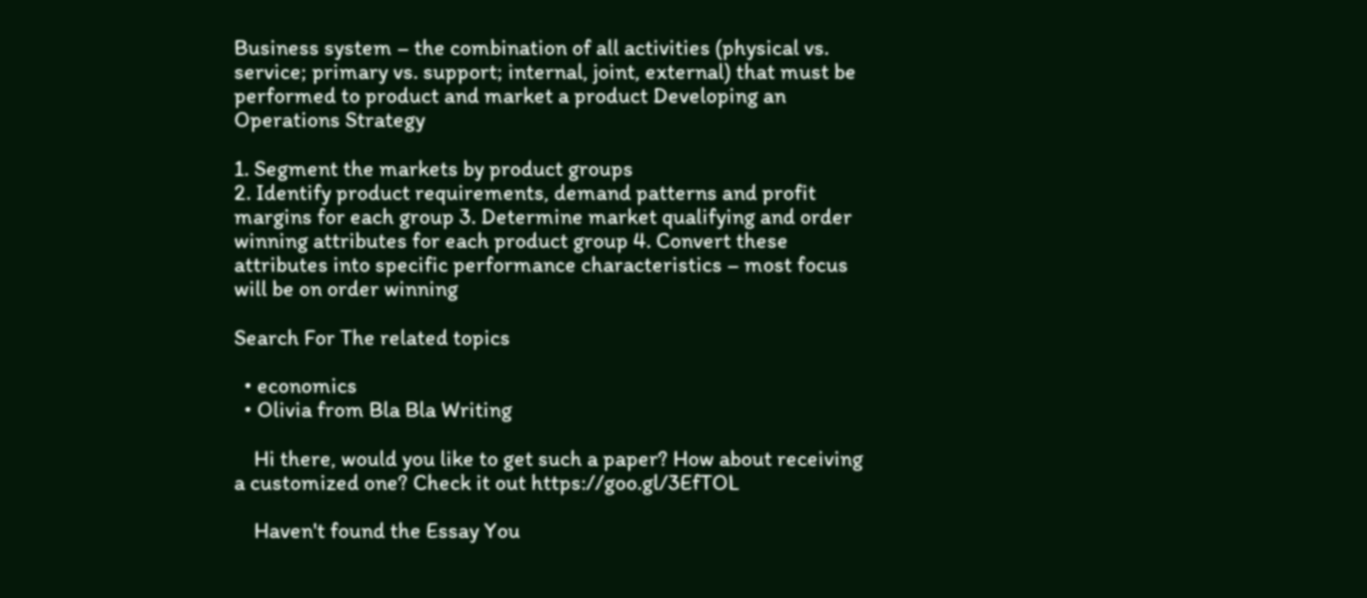Business system – the combination of all activities (physical vs. service; primary vs. support; internal, joint, external) that must be performed to product and market a product Developing an Operations Strategy

1. Segment the markets by product groups
2. Identify product requirements, demand patterns and profit margins for each group 3. Determine market qualifying and order winning attributes for each product group 4. Convert these attributes into specific performance characteristics – most focus will be on order winning

Search For The related topics

  • economics
  • Olivia from Bla Bla Writing

    Hi there, would you like to get such a paper? How about receiving a customized one? Check it out https://goo.gl/3EfTOL

    Haven't found the Essay You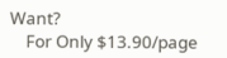Want?
    For Only $13.90/page